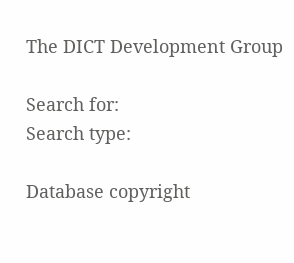The DICT Development Group

Search for:
Search type:

Database copyright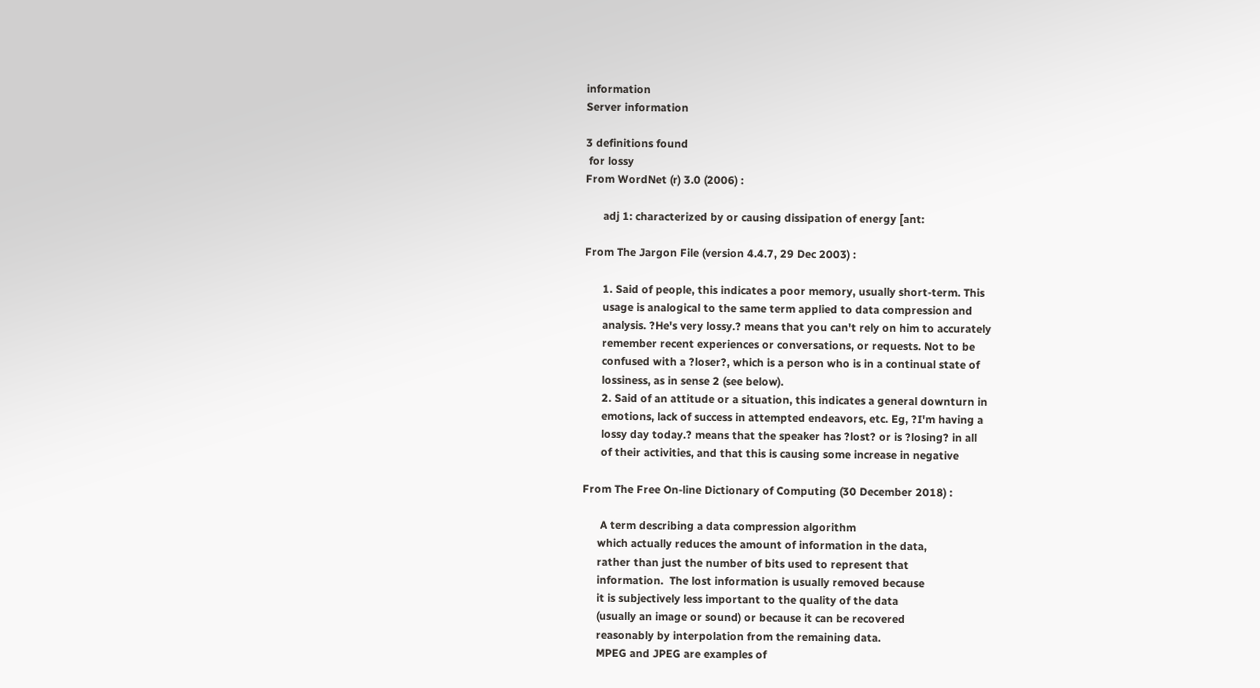information
Server information

3 definitions found
 for lossy
From WordNet (r) 3.0 (2006) :

      adj 1: characterized by or causing dissipation of energy [ant:

From The Jargon File (version 4.4.7, 29 Dec 2003) :

      1. Said of people, this indicates a poor memory, usually short-term. This
      usage is analogical to the same term applied to data compression and
      analysis. ?He's very lossy.? means that you can't rely on him to accurately
      remember recent experiences or conversations, or requests. Not to be
      confused with a ?loser?, which is a person who is in a continual state of
      lossiness, as in sense 2 (see below).
      2. Said of an attitude or a situation, this indicates a general downturn in
      emotions, lack of success in attempted endeavors, etc. Eg, ?I'm having a
      lossy day today.? means that the speaker has ?lost? or is ?losing? in all
      of their activities, and that this is causing some increase in negative

From The Free On-line Dictionary of Computing (30 December 2018) :

      A term describing a data compression algorithm
     which actually reduces the amount of information in the data,
     rather than just the number of bits used to represent that
     information.  The lost information is usually removed because
     it is subjectively less important to the quality of the data
     (usually an image or sound) or because it can be recovered
     reasonably by interpolation from the remaining data.
     MPEG and JPEG are examples of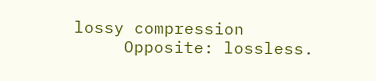lossy compression
     Opposite: lossless.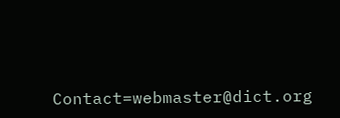Contact=webmaster@dict.org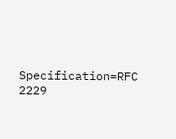Specification=RFC 2229